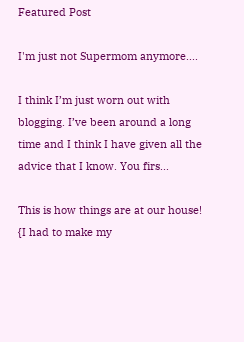Featured Post

I'm just not Supermom anymore....

I think I’m just worn out with blogging. I’ve been around a long time and I think I have given all the advice that I know. You firs...

This is how things are at our house!
{I had to make my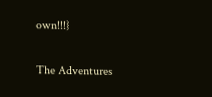own!!!}

The Adventures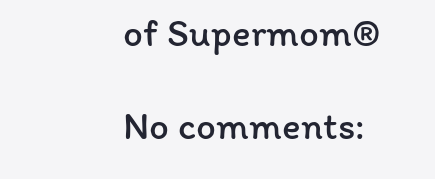of Supermom®

No comments: